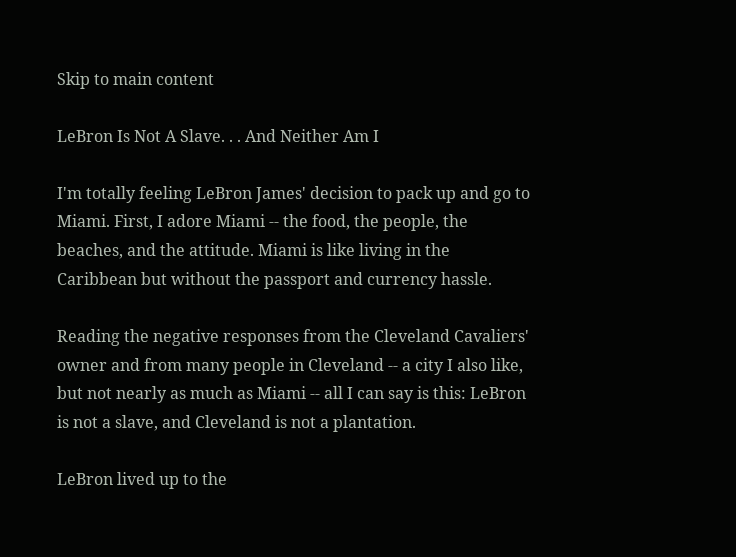Skip to main content

LeBron Is Not A Slave. . . And Neither Am I

I'm totally feeling LeBron James' decision to pack up and go to Miami. First, I adore Miami -- the food, the people, the beaches, and the attitude. Miami is like living in the Caribbean but without the passport and currency hassle.

Reading the negative responses from the Cleveland Cavaliers' owner and from many people in Cleveland -- a city I also like, but not nearly as much as Miami -- all I can say is this: LeBron is not a slave, and Cleveland is not a plantation.

LeBron lived up to the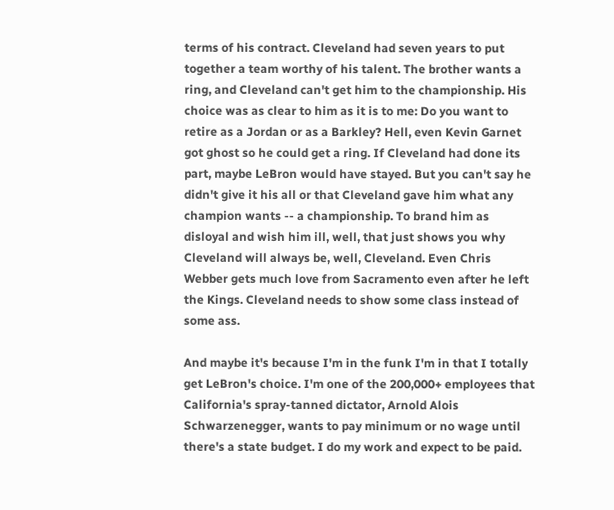terms of his contract. Cleveland had seven years to put together a team worthy of his talent. The brother wants a ring, and Cleveland can't get him to the championship. His choice was as clear to him as it is to me: Do you want to retire as a Jordan or as a Barkley? Hell, even Kevin Garnet got ghost so he could get a ring. If Cleveland had done its part, maybe LeBron would have stayed. But you can't say he didn't give it his all or that Cleveland gave him what any champion wants -- a championship. To brand him as disloyal and wish him ill, well, that just shows you why Cleveland will always be, well, Cleveland. Even Chris Webber gets much love from Sacramento even after he left the Kings. Cleveland needs to show some class instead of some ass.

And maybe it's because I'm in the funk I'm in that I totally get LeBron's choice. I'm one of the 200,000+ employees that California's spray-tanned dictator, Arnold Alois Schwarzenegger, wants to pay minimum or no wage until there's a state budget. I do my work and expect to be paid.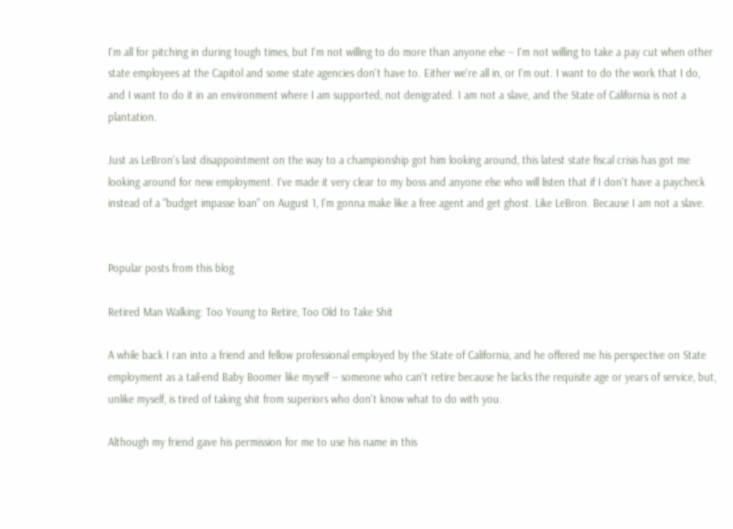I'm all for pitching in during tough times, but I'm not willing to do more than anyone else -- I'm not willing to take a pay cut when other state employees at the Capitol and some state agencies don't have to. Either we're all in, or I'm out. I want to do the work that I do, and I want to do it in an environment where I am supported, not denigrated. I am not a slave, and the State of California is not a plantation.

Just as LeBron's last disappointment on the way to a championship got him looking around, this latest state fiscal crisis has got me looking around for new employment. I've made it very clear to my boss and anyone else who will listen that if I don't have a paycheck instead of a "budget impasse loan" on August 1, I'm gonna make like a free agent and get ghost. Like LeBron. Because I am not a slave.


Popular posts from this blog

Retired Man Walking: Too Young to Retire, Too Old to Take Shit

A while back I ran into a friend and fellow professional employed by the State of California, and he offered me his perspective on State employment as a tail-end Baby Boomer like myself -- someone who can't retire because he lacks the requisite age or years of service, but, unlike myself, is tired of taking shit from superiors who don't know what to do with you.

Although my friend gave his permission for me to use his name in this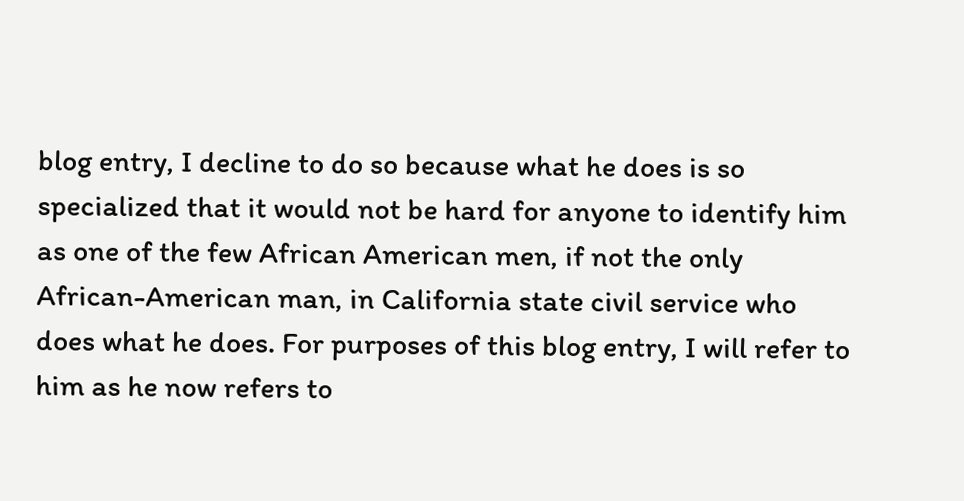blog entry, I decline to do so because what he does is so specialized that it would not be hard for anyone to identify him as one of the few African American men, if not the only African-American man, in California state civil service who does what he does. For purposes of this blog entry, I will refer to him as he now refers to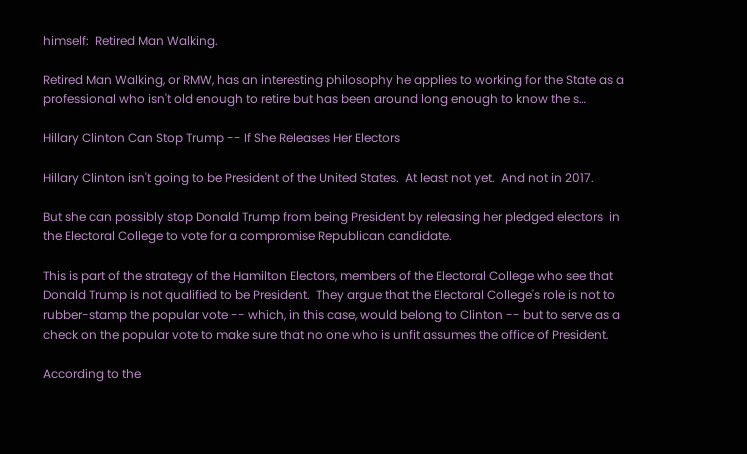himself:  Retired Man Walking.

Retired Man Walking, or RMW, has an interesting philosophy he applies to working for the State as a professional who isn't old enough to retire but has been around long enough to know the s…

Hillary Clinton Can Stop Trump -- If She Releases Her Electors

Hillary Clinton isn't going to be President of the United States.  At least not yet.  And not in 2017.

But she can possibly stop Donald Trump from being President by releasing her pledged electors  in the Electoral College to vote for a compromise Republican candidate.

This is part of the strategy of the Hamilton Electors, members of the Electoral College who see that Donald Trump is not qualified to be President.  They argue that the Electoral College's role is not to rubber-stamp the popular vote -- which, in this case, would belong to Clinton -- but to serve as a check on the popular vote to make sure that no one who is unfit assumes the office of President.

According to the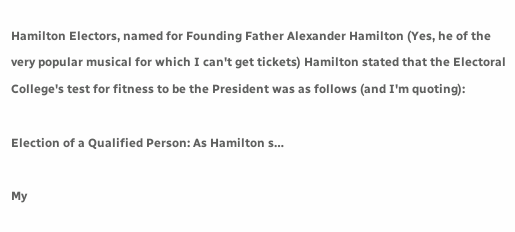Hamilton Electors, named for Founding Father Alexander Hamilton (Yes, he of the very popular musical for which I can't get tickets) Hamilton stated that the Electoral College's test for fitness to be the President was as follows (and I'm quoting):

Election of a Qualified Person: As Hamilton s…

My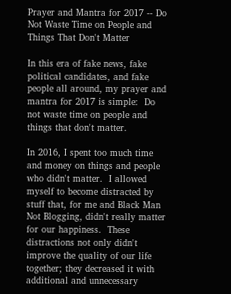Prayer and Mantra for 2017 -- Do Not Waste Time on People and Things That Don't Matter

In this era of fake news, fake political candidates, and fake people all around, my prayer and mantra for 2017 is simple:  Do not waste time on people and things that don't matter.

In 2016, I spent too much time and money on things and people who didn't matter.  I allowed myself to become distracted by stuff that, for me and Black Man Not Blogging, didn't really matter for our happiness.  These distractions not only didn't improve the quality of our life together; they decreased it with additional and unnecessary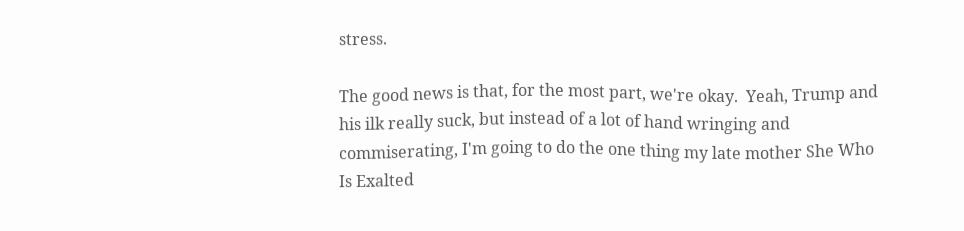stress.

The good news is that, for the most part, we're okay.  Yeah, Trump and his ilk really suck, but instead of a lot of hand wringing and commiserating, I'm going to do the one thing my late mother She Who  Is Exalted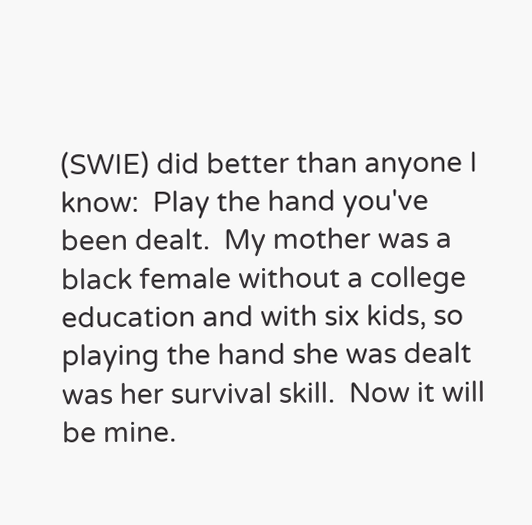(SWIE) did better than anyone I know:  Play the hand you've been dealt.  My mother was a black female without a college education and with six kids, so playing the hand she was dealt was her survival skill.  Now it will be mine.